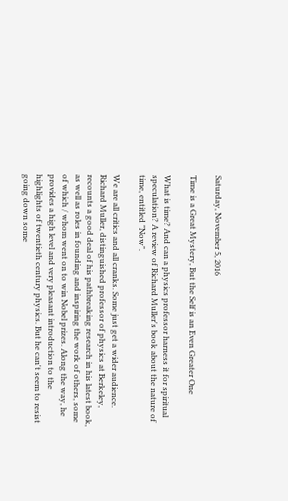Saturday, November 5, 2016

Time is a Great Mystery, But the Self is an Even Greater One

What is time? And can a physics professor harness it for spiritual speculation? A review of Richard Muller's book about the nature of time, entitled "Now".

We are all critics and all cranks. Some just get a wider audience. Richard Muller, distinguished professor of physics at Berkeley, recounts a good deal of his pathbreaking research in his latest book, as well as roles in founding and inspiring the work of others, some of which / whom went on to win Nobel prizes. Along the way, he provides a high level and very pleasant introduction to the highlights of twentieth century physics. But he can't seem to resist going down some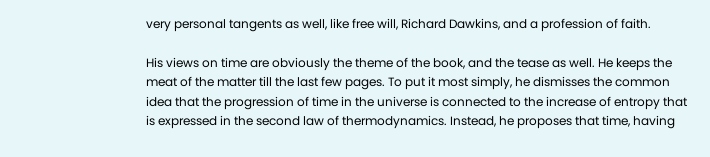very personal tangents as well, like free will, Richard Dawkins, and a profession of faith.

His views on time are obviously the theme of the book, and the tease as well. He keeps the meat of the matter till the last few pages. To put it most simply, he dismisses the common idea that the progression of time in the universe is connected to the increase of entropy that is expressed in the second law of thermodynamics. Instead, he proposes that time, having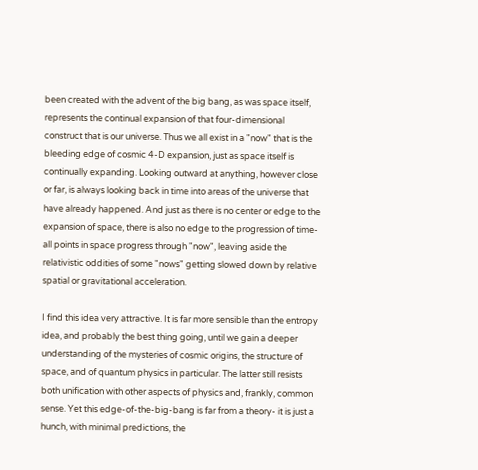been created with the advent of the big bang, as was space itself, represents the continual expansion of that four-dimensional construct that is our universe. Thus we all exist in a "now" that is the bleeding edge of cosmic 4-D expansion, just as space itself is continually expanding. Looking outward at anything, however close or far, is always looking back in time into areas of the universe that have already happened. And just as there is no center or edge to the expansion of space, there is also no edge to the progression of time- all points in space progress through "now", leaving aside the relativistic oddities of some "nows" getting slowed down by relative spatial or gravitational acceleration.

I find this idea very attractive. It is far more sensible than the entropy idea, and probably the best thing going, until we gain a deeper understanding of the mysteries of cosmic origins, the structure of space, and of quantum physics in particular. The latter still resists both unification with other aspects of physics and, frankly, common sense. Yet this edge-of-the-big-bang is far from a theory- it is just a hunch, with minimal predictions, the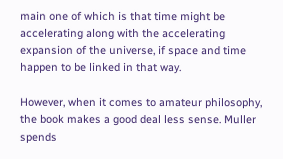main one of which is that time might be accelerating along with the accelerating expansion of the universe, if space and time happen to be linked in that way.

However, when it comes to amateur philosophy, the book makes a good deal less sense. Muller spends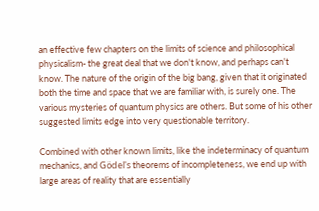an effective few chapters on the limits of science and philosophical physicalism- the great deal that we don't know, and perhaps can't know. The nature of the origin of the big bang, given that it originated both the time and space that we are familiar with, is surely one. The various mysteries of quantum physics are others. But some of his other suggested limits edge into very questionable territory.

Combined with other known limits, like the indeterminacy of quantum mechanics, and Gödel's theorems of incompleteness, we end up with large areas of reality that are essentially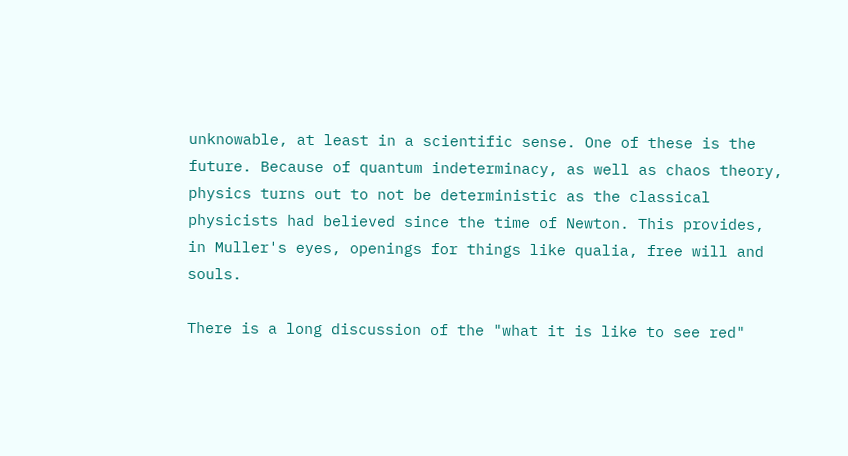unknowable, at least in a scientific sense. One of these is the future. Because of quantum indeterminacy, as well as chaos theory, physics turns out to not be deterministic as the classical physicists had believed since the time of Newton. This provides, in Muller's eyes, openings for things like qualia, free will and souls.

There is a long discussion of the "what it is like to see red"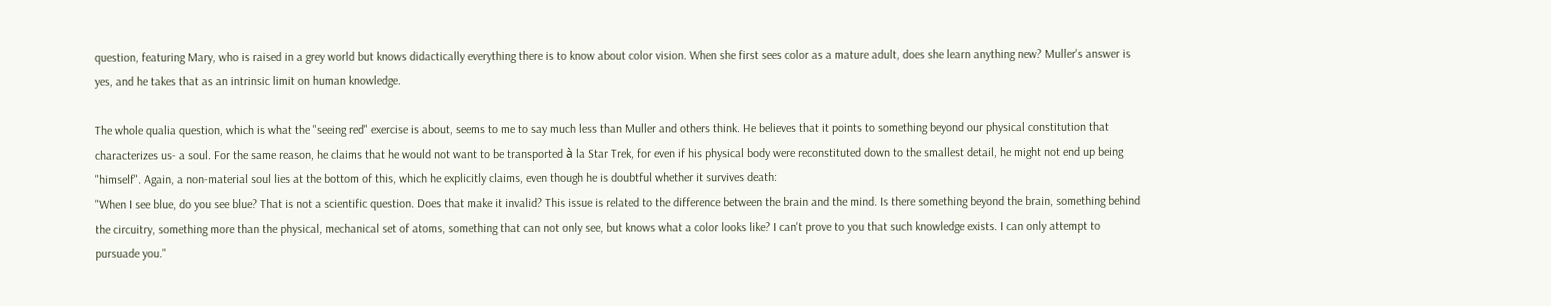question, featuring Mary, who is raised in a grey world but knows didactically everything there is to know about color vision. When she first sees color as a mature adult, does she learn anything new? Muller's answer is yes, and he takes that as an intrinsic limit on human knowledge.

The whole qualia question, which is what the "seeing red" exercise is about, seems to me to say much less than Muller and others think. He believes that it points to something beyond our physical constitution that characterizes us- a soul. For the same reason, he claims that he would not want to be transported à la Star Trek, for even if his physical body were reconstituted down to the smallest detail, he might not end up being "himself". Again, a non-material soul lies at the bottom of this, which he explicitly claims, even though he is doubtful whether it survives death:
"When I see blue, do you see blue? That is not a scientific question. Does that make it invalid? This issue is related to the difference between the brain and the mind. Is there something beyond the brain, something behind the circuitry, something more than the physical, mechanical set of atoms, something that can not only see, but knows what a color looks like? I can't prove to you that such knowledge exists. I can only attempt to pursuade you."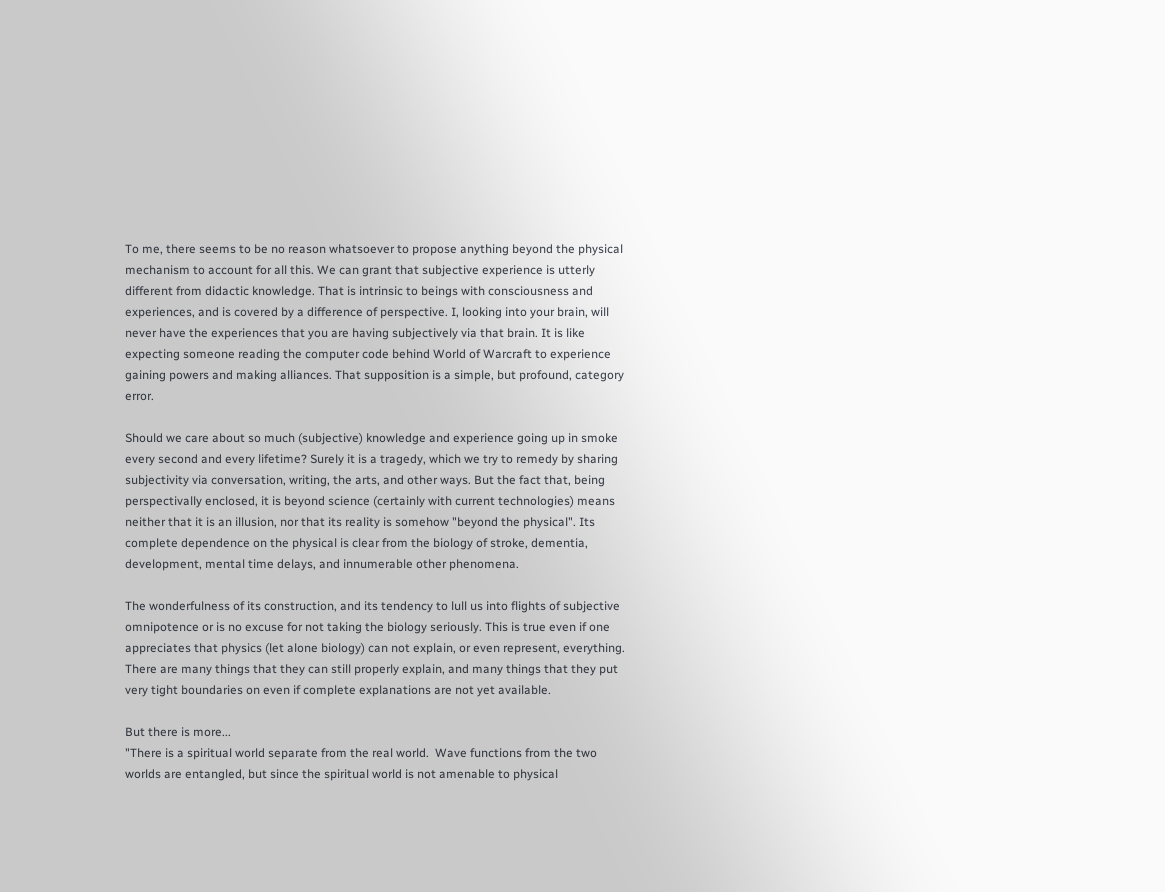To me, there seems to be no reason whatsoever to propose anything beyond the physical mechanism to account for all this. We can grant that subjective experience is utterly different from didactic knowledge. That is intrinsic to beings with consciousness and experiences, and is covered by a difference of perspective. I, looking into your brain, will never have the experiences that you are having subjectively via that brain. It is like expecting someone reading the computer code behind World of Warcraft to experience gaining powers and making alliances. That supposition is a simple, but profound, category error.

Should we care about so much (subjective) knowledge and experience going up in smoke every second and every lifetime? Surely it is a tragedy, which we try to remedy by sharing subjectivity via conversation, writing, the arts, and other ways. But the fact that, being perspectivally enclosed, it is beyond science (certainly with current technologies) means neither that it is an illusion, nor that its reality is somehow "beyond the physical". Its complete dependence on the physical is clear from the biology of stroke, dementia, development, mental time delays, and innumerable other phenomena.

The wonderfulness of its construction, and its tendency to lull us into flights of subjective omnipotence or is no excuse for not taking the biology seriously. This is true even if one appreciates that physics (let alone biology) can not explain, or even represent, everything. There are many things that they can still properly explain, and many things that they put very tight boundaries on even if complete explanations are not yet available.

But there is more...
"There is a spiritual world separate from the real world.  Wave functions from the two worlds are entangled, but since the spiritual world is not amenable to physical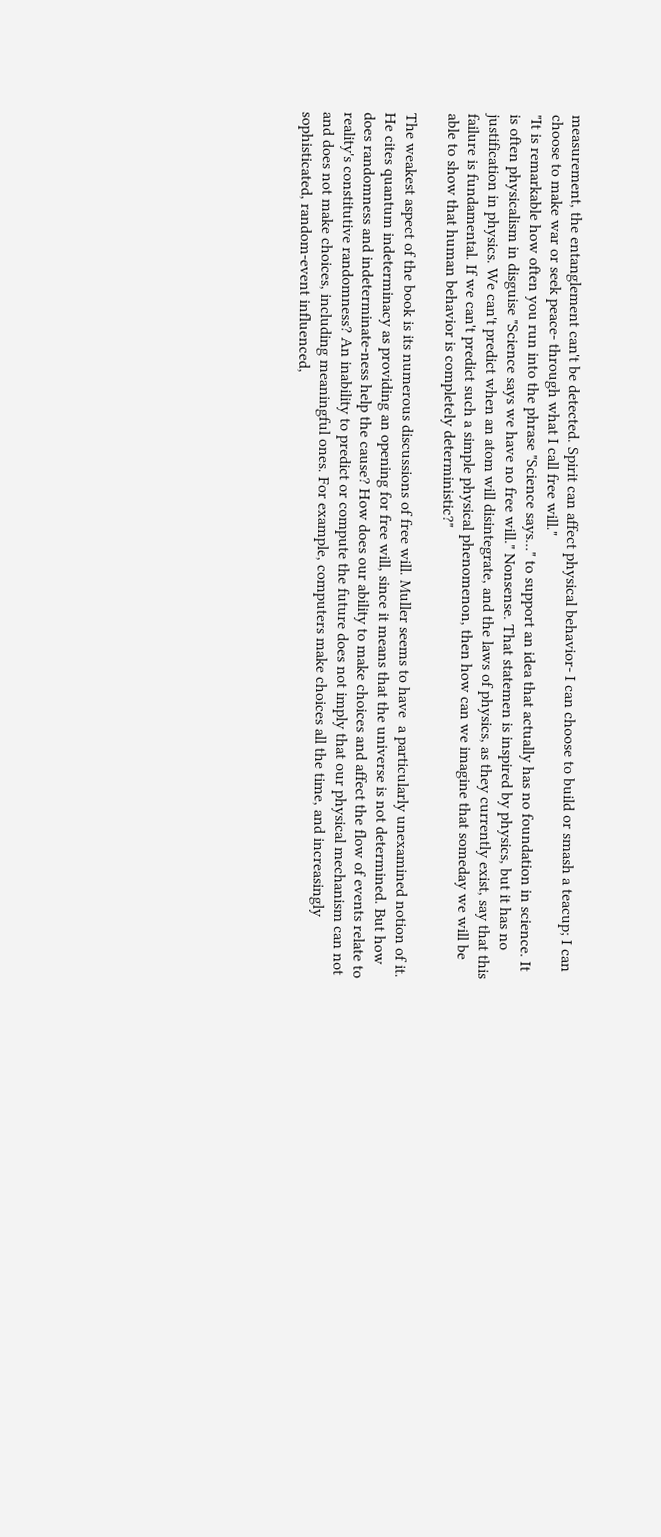measurement, the entanglement can't be detected. Spirit can affect physical behavior- I can choose to build or smash a teacup; I can choose to make war or seek peace- through what I call free will."
"It is remarkable how often you run into the phrase "Science says..." to support an idea that actually has no foundation in science. It is often physicalism in disguise "Science says we have no free will." Nonsense. That statemen is inspired by physics, but it has no justification in physics. We can't predict when an atom will disintegrate, and the laws of physics, as they currently exist, say that this failure is fundamental. If we can't predict such a simple physical phenomenon, then how can we imagine that someday we will be able to show that human behavior is completely deterministic?"

The weakest aspect of the book is its numerous discussions of free will. Muller seems to have  a particularly unexamined notion of it. He cites quantum indeterminacy as providing an opening for free will, since it means that the universe is not determined. But how does randomness and indeterminate-ness help the cause? How does our ability to make choices and affect the flow of events relate to reality's constitutive randomness? An inability to predict or compute the future does not imply that our physical mechanism can not and does not make choices, including meaningful ones. For example, computers make choices all the time, and increasingly sophisticated, random-event influenced,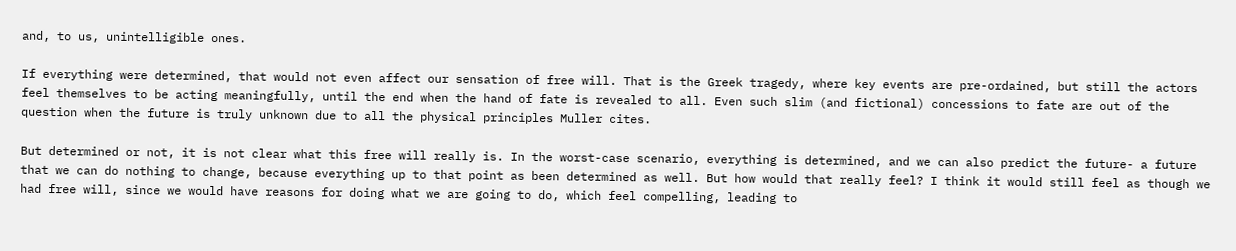and, to us, unintelligible ones.

If everything were determined, that would not even affect our sensation of free will. That is the Greek tragedy, where key events are pre-ordained, but still the actors feel themselves to be acting meaningfully, until the end when the hand of fate is revealed to all. Even such slim (and fictional) concessions to fate are out of the question when the future is truly unknown due to all the physical principles Muller cites.

But determined or not, it is not clear what this free will really is. In the worst-case scenario, everything is determined, and we can also predict the future- a future that we can do nothing to change, because everything up to that point as been determined as well. But how would that really feel? I think it would still feel as though we had free will, since we would have reasons for doing what we are going to do, which feel compelling, leading to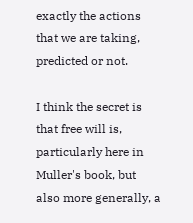exactly the actions that we are taking, predicted or not.

I think the secret is that free will is, particularly here in Muller's book, but also more generally, a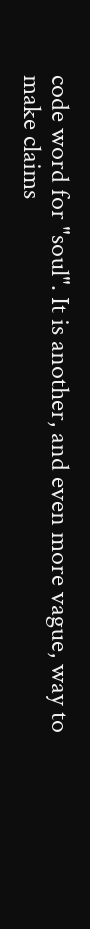code word for "soul". It is another, and even more vague, way to make claims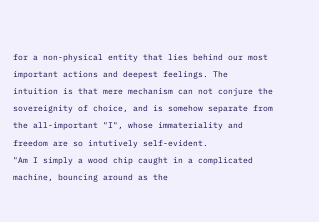for a non-physical entity that lies behind our most important actions and deepest feelings. The intuition is that mere mechanism can not conjure the sovereignity of choice, and is somehow separate from the all-important "I", whose immateriality and freedom are so intutively self-evident.
"Am I simply a wood chip caught in a complicated machine, bouncing around as the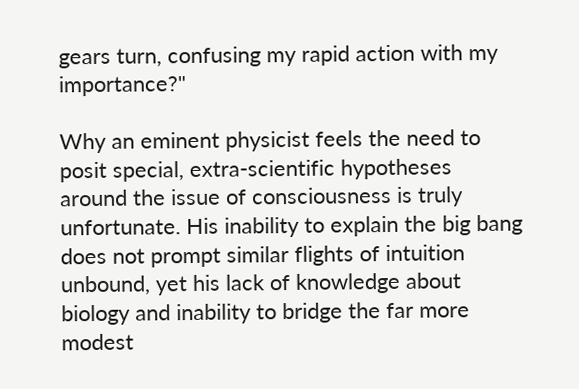gears turn, confusing my rapid action with my importance?"

Why an eminent physicist feels the need to posit special, extra-scientific hypotheses around the issue of consciousness is truly unfortunate. His inability to explain the big bang does not prompt similar flights of intuition unbound, yet his lack of knowledge about biology and inability to bridge the far more modest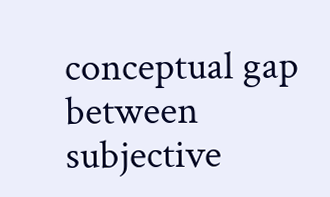conceptual gap between subjective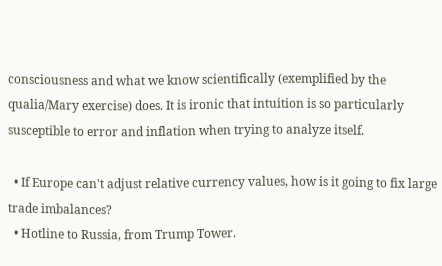consciousness and what we know scientifically (exemplified by the qualia/Mary exercise) does. It is ironic that intuition is so particularly susceptible to error and inflation when trying to analyze itself.

  • If Europe can't adjust relative currency values, how is it going to fix large trade imbalances?
  • Hotline to Russia, from Trump Tower.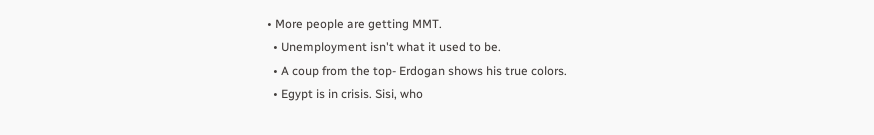• More people are getting MMT.
  • Unemployment isn't what it used to be.
  • A coup from the top- Erdogan shows his true colors.
  • Egypt is in crisis. Sisi, who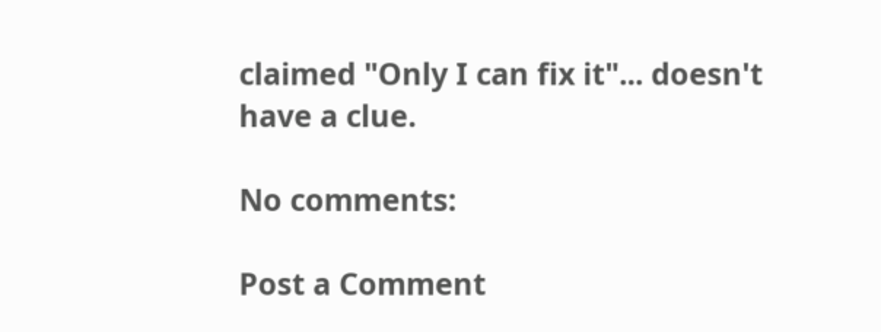claimed "Only I can fix it"... doesn't have a clue.

No comments:

Post a Comment